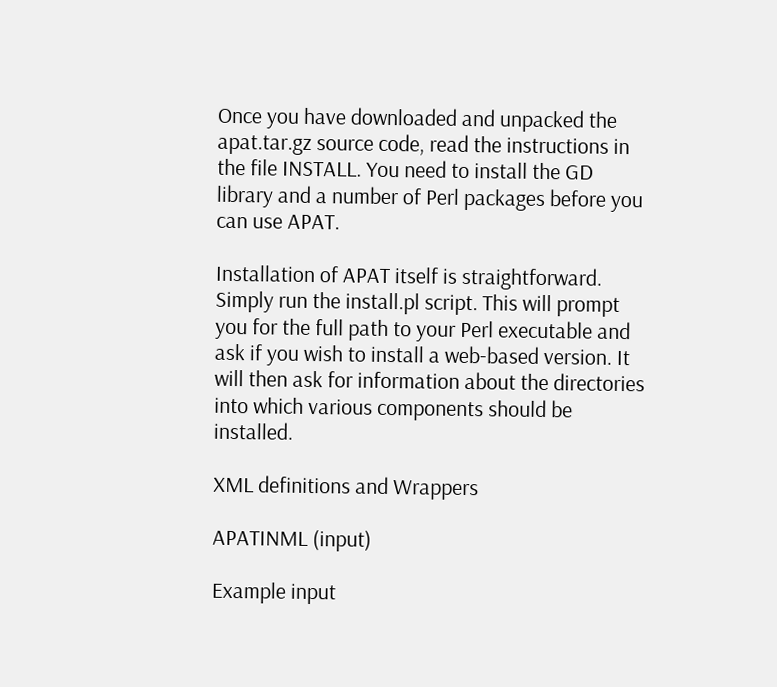Once you have downloaded and unpacked the apat.tar.gz source code, read the instructions in the file INSTALL. You need to install the GD library and a number of Perl packages before you can use APAT.

Installation of APAT itself is straightforward. Simply run the install.pl script. This will prompt you for the full path to your Perl executable and ask if you wish to install a web-based version. It will then ask for information about the directories into which various components should be installed.

XML definitions and Wrappers

APATINML (input)

Example input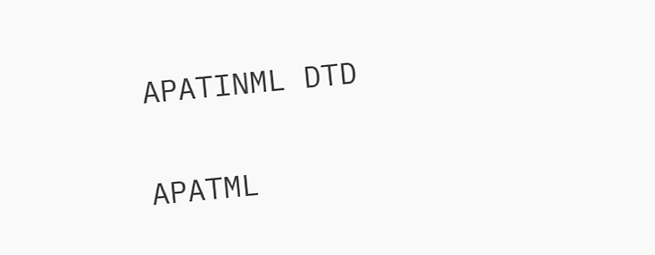APATINML DTD

APATML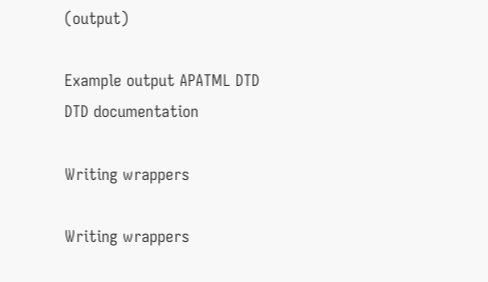(output)

Example output APATML DTD DTD documentation

Writing wrappers

Writing wrappers